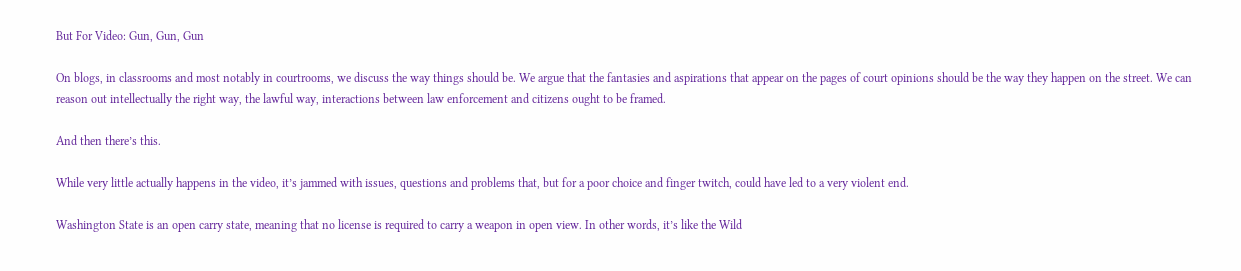But For Video: Gun, Gun, Gun

On blogs, in classrooms and most notably in courtrooms, we discuss the way things should be. We argue that the fantasies and aspirations that appear on the pages of court opinions should be the way they happen on the street. We can reason out intellectually the right way, the lawful way, interactions between law enforcement and citizens ought to be framed.

And then there’s this.

While very little actually happens in the video, it’s jammed with issues, questions and problems that, but for a poor choice and finger twitch, could have led to a very violent end.

Washington State is an open carry state, meaning that no license is required to carry a weapon in open view. In other words, it’s like the Wild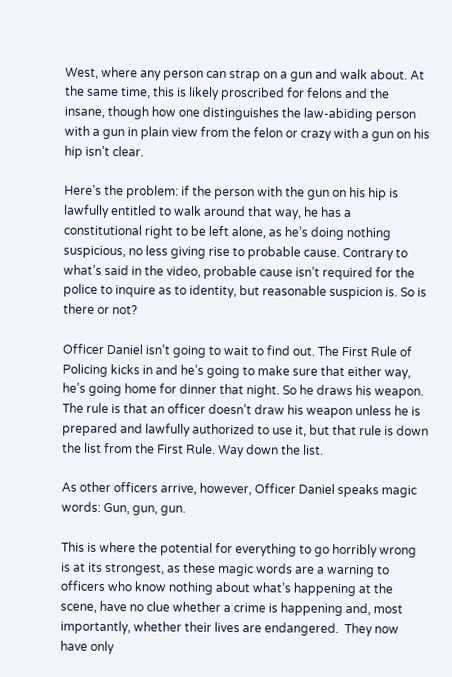West, where any person can strap on a gun and walk about. At the same time, this is likely proscribed for felons and the insane, though how one distinguishes the law-abiding person with a gun in plain view from the felon or crazy with a gun on his hip isn’t clear.

Here’s the problem: if the person with the gun on his hip is lawfully entitled to walk around that way, he has a constitutional right to be left alone, as he’s doing nothing suspicious, no less giving rise to probable cause. Contrary to what’s said in the video, probable cause isn’t required for the police to inquire as to identity, but reasonable suspicion is. So is there or not?

Officer Daniel isn’t going to wait to find out. The First Rule of Policing kicks in and he’s going to make sure that either way, he’s going home for dinner that night. So he draws his weapon.  The rule is that an officer doesn’t draw his weapon unless he is prepared and lawfully authorized to use it, but that rule is down the list from the First Rule. Way down the list.

As other officers arrive, however, Officer Daniel speaks magic words: Gun, gun, gun.

This is where the potential for everything to go horribly wrong is at its strongest, as these magic words are a warning to officers who know nothing about what’s happening at the scene, have no clue whether a crime is happening and, most importantly, whether their lives are endangered.  They now have only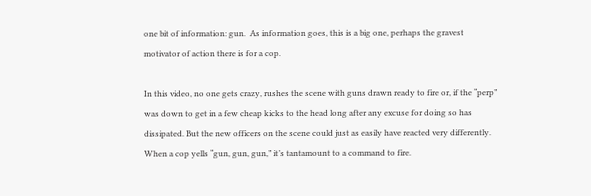one bit of information: gun.  As information goes, this is a big one, perhaps the gravest motivator of action there is for a cop.

In this video, no one gets crazy, rushes the scene with guns drawn ready to fire or, if the “perp” was down to get in a few cheap kicks to the head long after any excuse for doing so has dissipated. But the new officers on the scene could just as easily have reacted very differently. When a cop yells “gun, gun, gun,” it’s tantamount to a command to fire.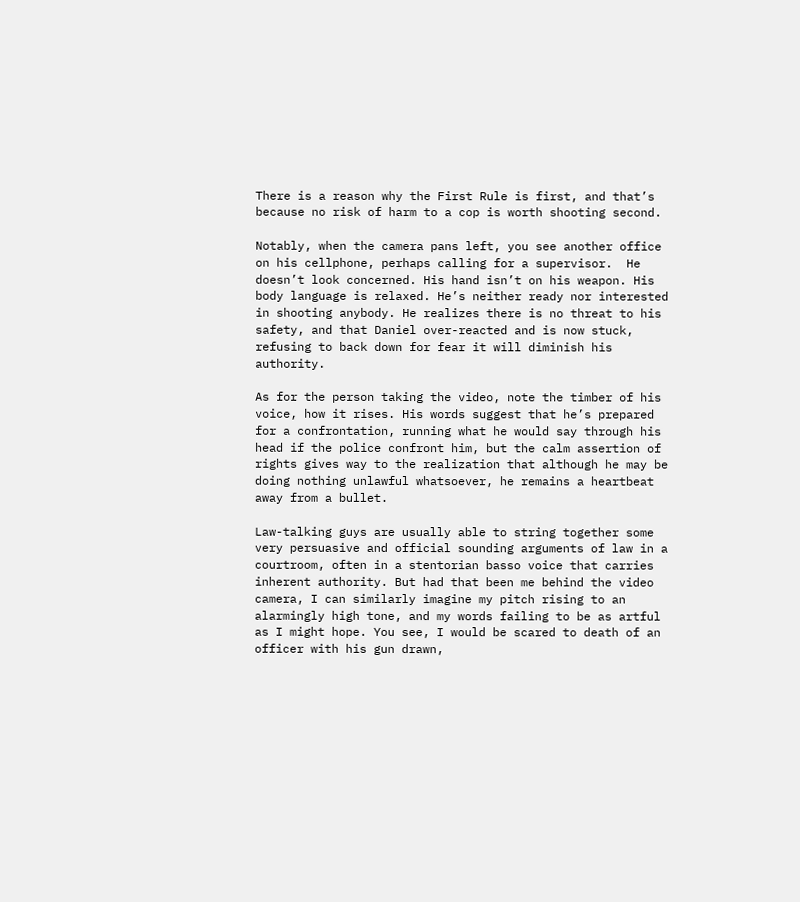There is a reason why the First Rule is first, and that’s because no risk of harm to a cop is worth shooting second.

Notably, when the camera pans left, you see another office on his cellphone, perhaps calling for a supervisor.  He doesn’t look concerned. His hand isn’t on his weapon. His body language is relaxed. He’s neither ready nor interested in shooting anybody. He realizes there is no threat to his safety, and that Daniel over-reacted and is now stuck, refusing to back down for fear it will diminish his authority.

As for the person taking the video, note the timber of his voice, how it rises. His words suggest that he’s prepared for a confrontation, running what he would say through his head if the police confront him, but the calm assertion of rights gives way to the realization that although he may be doing nothing unlawful whatsoever, he remains a heartbeat away from a bullet.

Law-talking guys are usually able to string together some very persuasive and official sounding arguments of law in a courtroom, often in a stentorian basso voice that carries inherent authority. But had that been me behind the video camera, I can similarly imagine my pitch rising to an alarmingly high tone, and my words failing to be as artful as I might hope. You see, I would be scared to death of an officer with his gun drawn,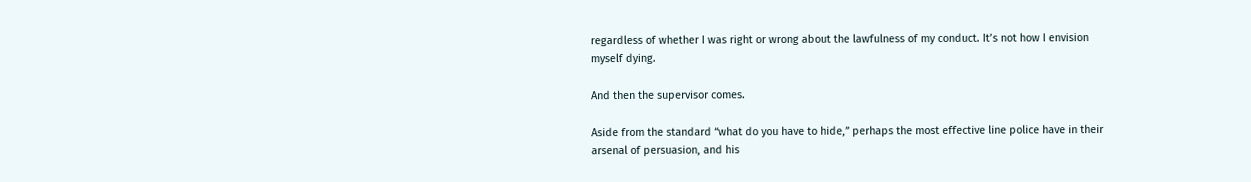regardless of whether I was right or wrong about the lawfulness of my conduct. It’s not how I envision myself dying.

And then the supervisor comes.

Aside from the standard “what do you have to hide,” perhaps the most effective line police have in their arsenal of persuasion, and his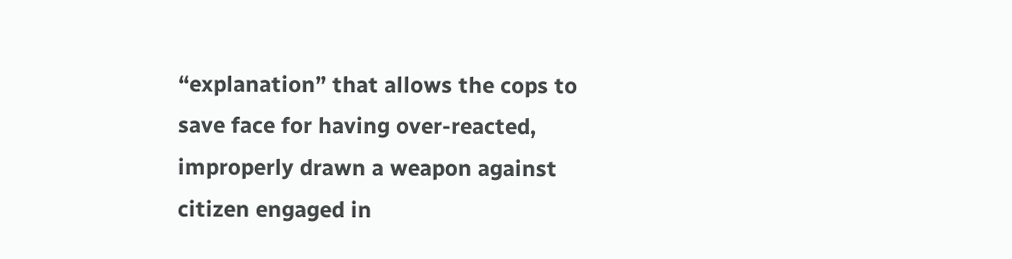“explanation” that allows the cops to save face for having over-reacted, improperly drawn a weapon against citizen engaged in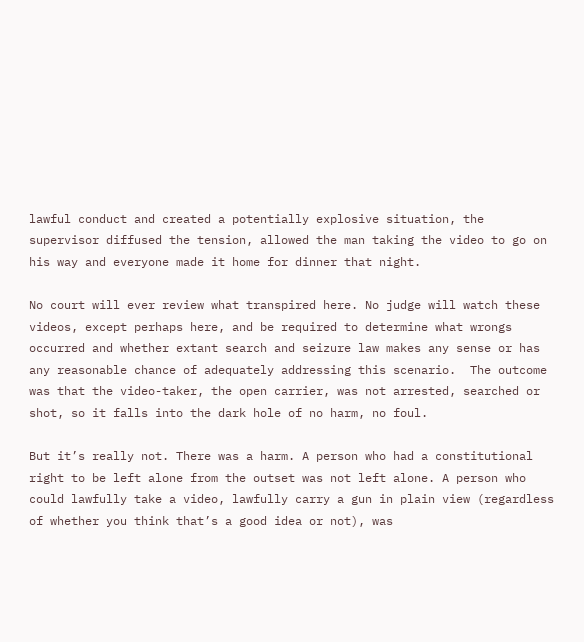lawful conduct and created a potentially explosive situation, the supervisor diffused the tension, allowed the man taking the video to go on his way and everyone made it home for dinner that night.

No court will ever review what transpired here. No judge will watch these videos, except perhaps here, and be required to determine what wrongs occurred and whether extant search and seizure law makes any sense or has any reasonable chance of adequately addressing this scenario.  The outcome was that the video-taker, the open carrier, was not arrested, searched or shot, so it falls into the dark hole of no harm, no foul.

But it’s really not. There was a harm. A person who had a constitutional right to be left alone from the outset was not left alone. A person who could lawfully take a video, lawfully carry a gun in plain view (regardless of whether you think that’s a good idea or not), was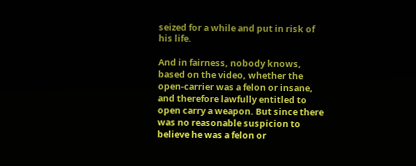seized for a while and put in risk of his life.

And in fairness, nobody knows, based on the video, whether the open-carrier was a felon or insane, and therefore lawfully entitled to open carry a weapon. But since there was no reasonable suspicion to believe he was a felon or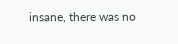insane, there was no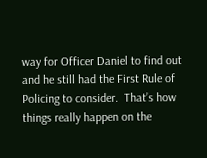way for Officer Daniel to find out and he still had the First Rule of Policing to consider.  That’s how things really happen on the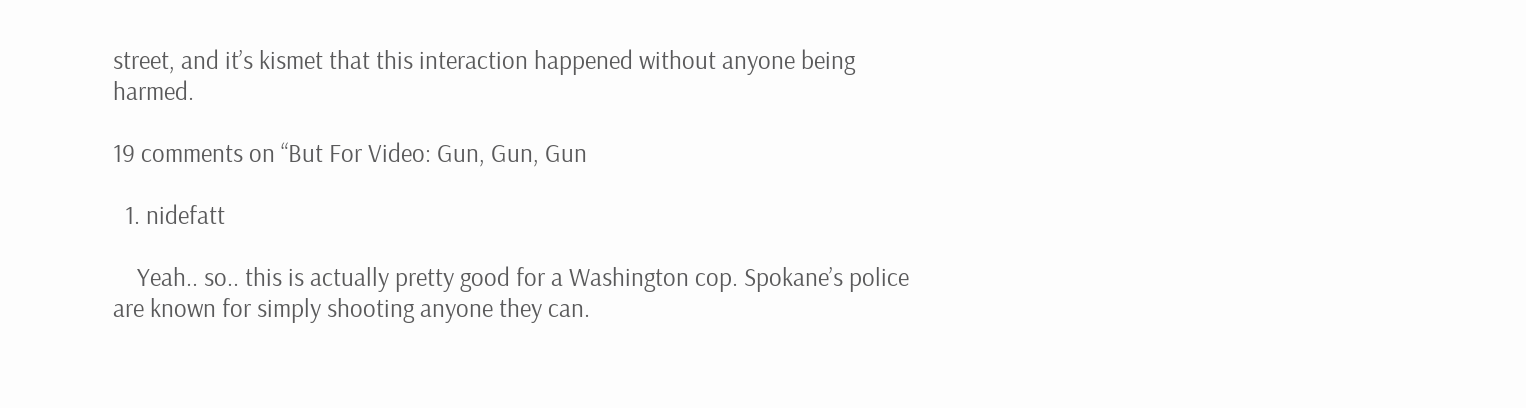street, and it’s kismet that this interaction happened without anyone being harmed.

19 comments on “But For Video: Gun, Gun, Gun

  1. nidefatt

    Yeah.. so.. this is actually pretty good for a Washington cop. Spokane’s police are known for simply shooting anyone they can.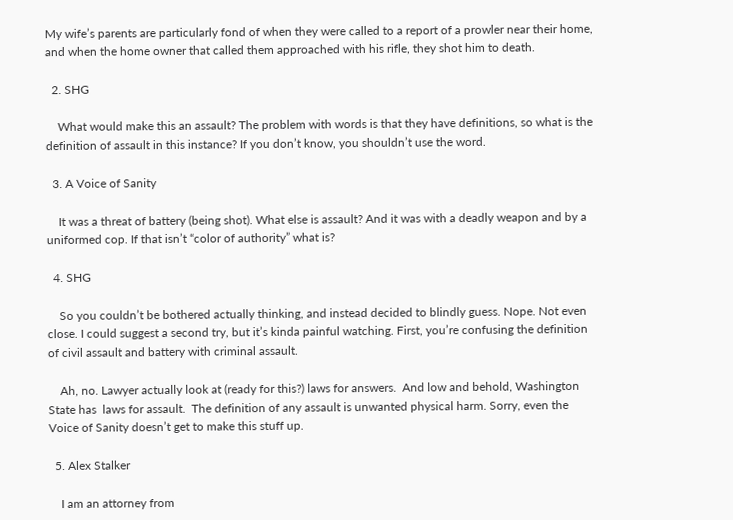My wife’s parents are particularly fond of when they were called to a report of a prowler near their home, and when the home owner that called them approached with his rifle, they shot him to death.

  2. SHG

    What would make this an assault? The problem with words is that they have definitions, so what is the definition of assault in this instance? If you don’t know, you shouldn’t use the word.

  3. A Voice of Sanity

    It was a threat of battery (being shot). What else is assault? And it was with a deadly weapon and by a uniformed cop. If that isn’t “color of authority” what is?

  4. SHG

    So you couldn’t be bothered actually thinking, and instead decided to blindly guess. Nope. Not even close. I could suggest a second try, but it’s kinda painful watching. First, you’re confusing the definition of civil assault and battery with criminal assault.

    Ah, no. Lawyer actually look at (ready for this?) laws for answers.  And low and behold, Washington State has  laws for assault.  The definition of any assault is unwanted physical harm. Sorry, even the Voice of Sanity doesn’t get to make this stuff up.

  5. Alex Stalker

    I am an attorney from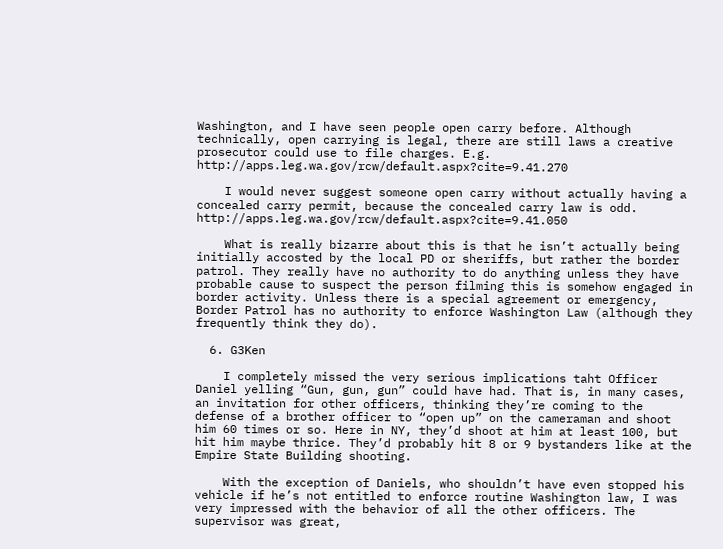Washington, and I have seen people open carry before. Although technically, open carrying is legal, there are still laws a creative prosecutor could use to file charges. E.g. http://apps.leg.wa.gov/rcw/default.aspx?cite=9.41.270

    I would never suggest someone open carry without actually having a concealed carry permit, because the concealed carry law is odd. http://apps.leg.wa.gov/rcw/default.aspx?cite=9.41.050

    What is really bizarre about this is that he isn’t actually being initially accosted by the local PD or sheriffs, but rather the border patrol. They really have no authority to do anything unless they have probable cause to suspect the person filming this is somehow engaged in border activity. Unless there is a special agreement or emergency, Border Patrol has no authority to enforce Washington Law (although they frequently think they do).

  6. G3Ken

    I completely missed the very serious implications taht Officer Daniel yelling “Gun, gun, gun” could have had. That is, in many cases, an invitation for other officers, thinking they’re coming to the defense of a brother officer to “open up” on the cameraman and shoot him 60 times or so. Here in NY, they’d shoot at him at least 100, but hit him maybe thrice. They’d probably hit 8 or 9 bystanders like at the Empire State Building shooting.

    With the exception of Daniels, who shouldn’t have even stopped his vehicle if he’s not entitled to enforce routine Washington law, I was very impressed with the behavior of all the other officers. The supervisor was great,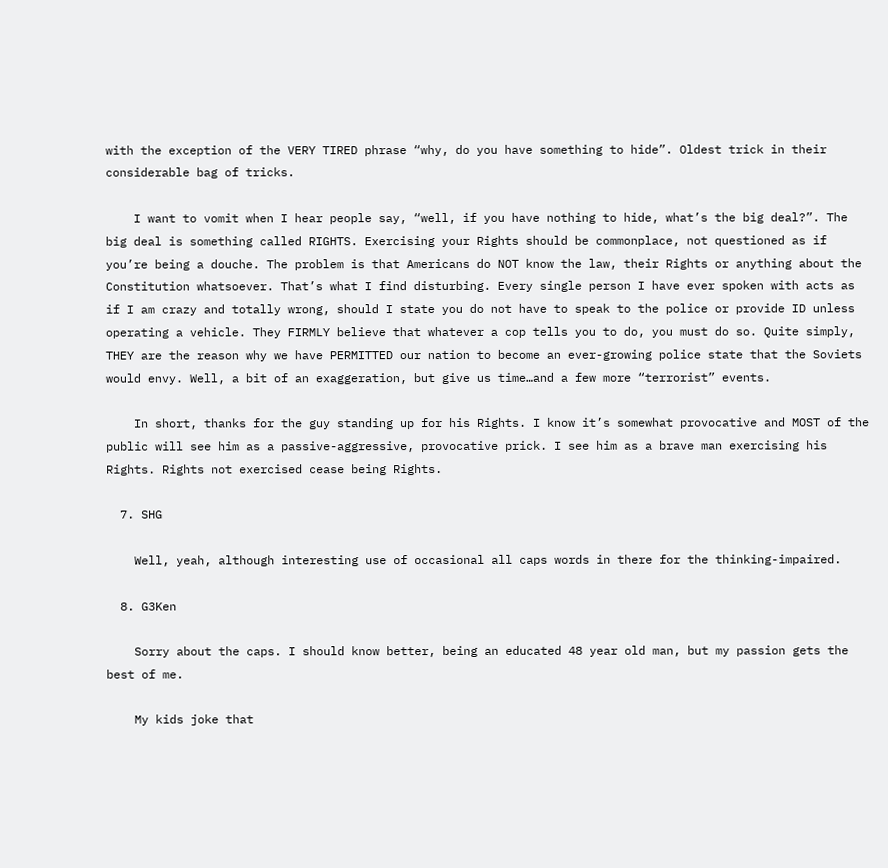with the exception of the VERY TIRED phrase “why, do you have something to hide”. Oldest trick in their considerable bag of tricks.

    I want to vomit when I hear people say, “well, if you have nothing to hide, what’s the big deal?”. The big deal is something called RIGHTS. Exercising your Rights should be commonplace, not questioned as if you’re being a douche. The problem is that Americans do NOT know the law, their Rights or anything about the Constitution whatsoever. That’s what I find disturbing. Every single person I have ever spoken with acts as if I am crazy and totally wrong, should I state you do not have to speak to the police or provide ID unless operating a vehicle. They FIRMLY believe that whatever a cop tells you to do, you must do so. Quite simply, THEY are the reason why we have PERMITTED our nation to become an ever-growing police state that the Soviets would envy. Well, a bit of an exaggeration, but give us time…and a few more “terrorist” events.

    In short, thanks for the guy standing up for his Rights. I know it’s somewhat provocative and MOST of the public will see him as a passive-aggressive, provocative prick. I see him as a brave man exercising his Rights. Rights not exercised cease being Rights.

  7. SHG

    Well, yeah, although interesting use of occasional all caps words in there for the thinking-impaired.

  8. G3Ken

    Sorry about the caps. I should know better, being an educated 48 year old man, but my passion gets the best of me.

    My kids joke that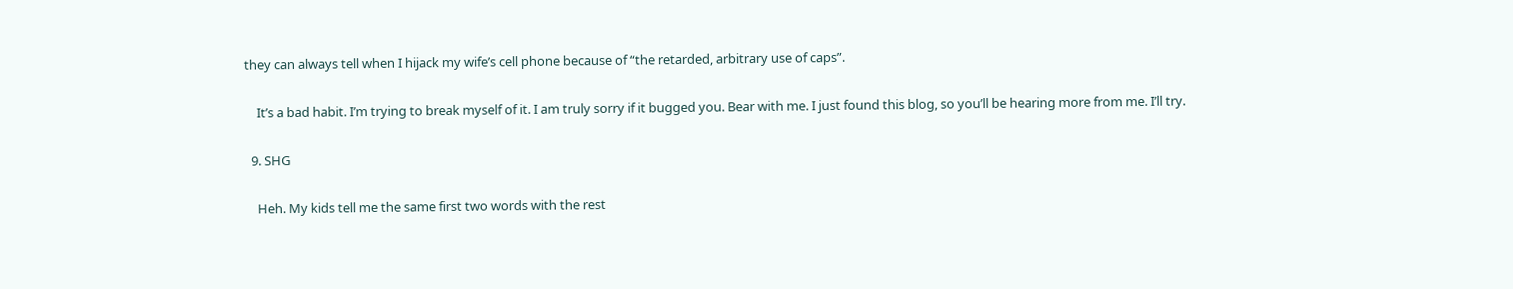they can always tell when I hijack my wife’s cell phone because of “the retarded, arbitrary use of caps”.

    It’s a bad habit. I’m trying to break myself of it. I am truly sorry if it bugged you. Bear with me. I just found this blog, so you’ll be hearing more from me. I’ll try.

  9. SHG

    Heh. My kids tell me the same first two words with the rest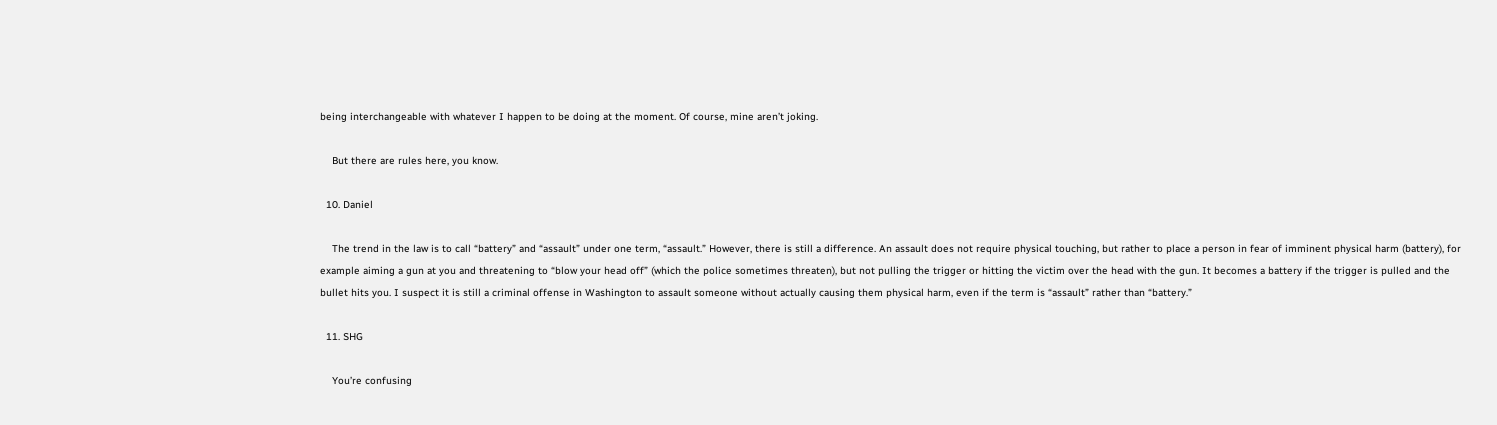being interchangeable with whatever I happen to be doing at the moment. Of course, mine aren’t joking.

    But there are rules here, you know.

  10. Daniel

    The trend in the law is to call “battery” and “assault” under one term, “assault.” However, there is still a difference. An assault does not require physical touching, but rather to place a person in fear of imminent physical harm (battery), for example aiming a gun at you and threatening to “blow your head off” (which the police sometimes threaten), but not pulling the trigger or hitting the victim over the head with the gun. It becomes a battery if the trigger is pulled and the bullet hits you. I suspect it is still a criminal offense in Washington to assault someone without actually causing them physical harm, even if the term is “assault” rather than “battery.”

  11. SHG

    You’re confusing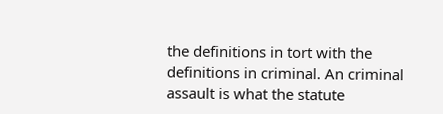the definitions in tort with the definitions in criminal. An criminal assault is what the statute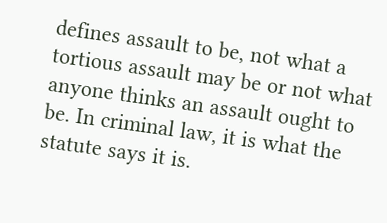defines assault to be, not what a tortious assault may be or not what anyone thinks an assault ought to be. In criminal law, it is what the statute says it is.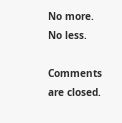No more. No less.

Comments are closed.